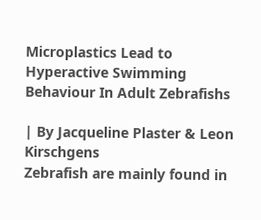Microplastics Lead to Hyperactive Swimming Behaviour In Adult Zebrafishs

| By Jacqueline Plaster & Leon Kirschgens
Zebrafish are mainly found in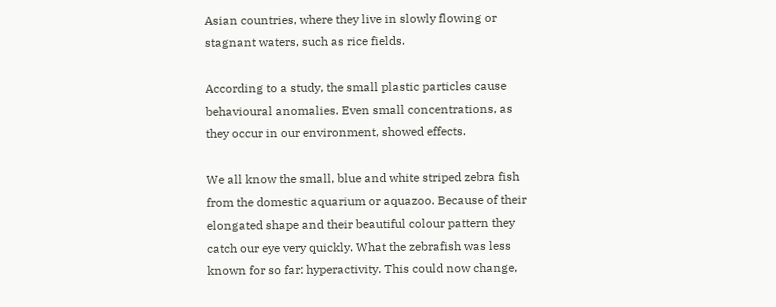Asian countries, where they live in slowly flowing or stagnant waters, such as rice fields.

According to a study, the small plastic particles cause behavioural anomalies. Even small concentrations, as they occur in our environment, showed effects.

We all know the small, blue and white striped zebra fish from the domestic aquarium or aquazoo. Because of their elongated shape and their beautiful colour pattern they catch our eye very quickly. What the zebrafish was less known for so far: hyperactivity. This could now change,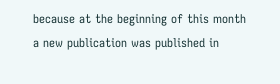because at the beginning of this month a new publication was published in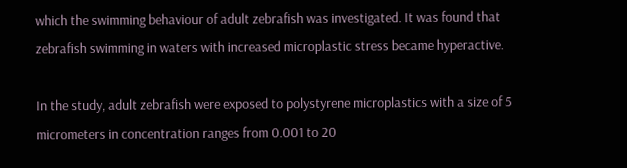which the swimming behaviour of adult zebrafish was investigated. It was found that zebrafish swimming in waters with increased microplastic stress became hyperactive.

In the study, adult zebrafish were exposed to polystyrene microplastics with a size of 5 micrometers in concentration ranges from 0.001 to 20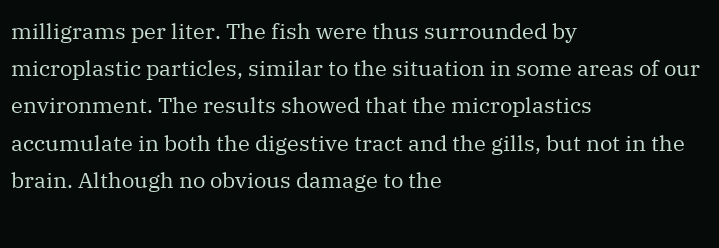milligrams per liter. The fish were thus surrounded by microplastic particles, similar to the situation in some areas of our environment. The results showed that the microplastics accumulate in both the digestive tract and the gills, but not in the brain. Although no obvious damage to the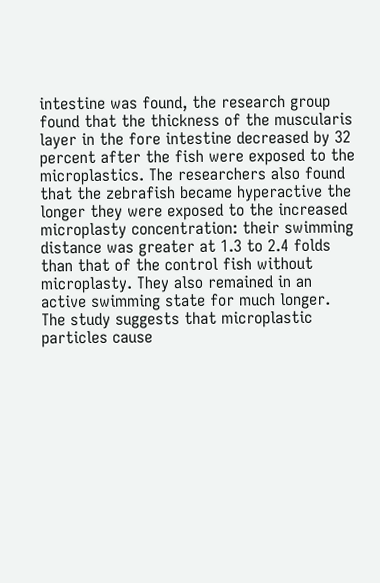intestine was found, the research group found that the thickness of the muscularis layer in the fore intestine decreased by 32 percent after the fish were exposed to the microplastics. The researchers also found that the zebrafish became hyperactive the longer they were exposed to the increased microplasty concentration: their swimming distance was greater at 1.3 to 2.4 folds than that of the control fish without microplasty. They also remained in an active swimming state for much longer. The study suggests that microplastic particles cause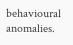behavioural anomalies.